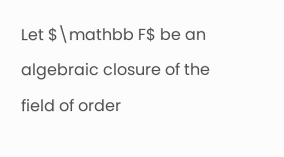Let $\mathbb F$ be an algebraic closure of the field of order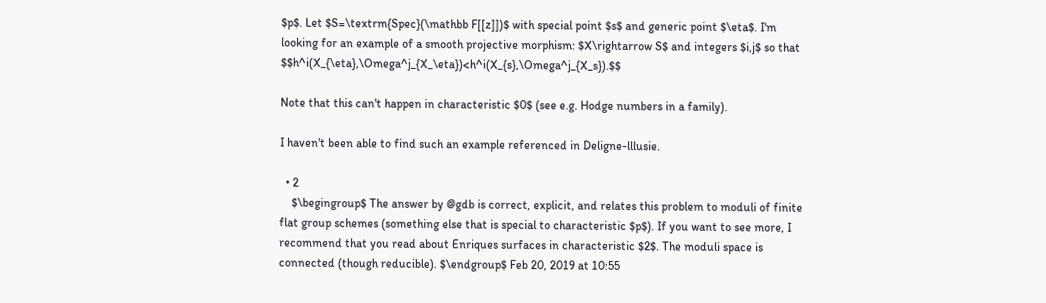$p$. Let $S=\textrm{Spec}(\mathbb F[[z]])$ with special point $s$ and generic point $\eta$. I'm looking for an example of a smooth projective morphism: $X\rightarrow S$ and integers $i,j$ so that $$h^i(X_{\eta},\Omega^j_{X_\eta})<h^i(X_{s},\Omega^j_{X_s}).$$

Note that this can't happen in characteristic $0$ (see e.g. Hodge numbers in a family).

I haven't been able to find such an example referenced in Deligne-lllusie.

  • 2
    $\begingroup$ The answer by @gdb is correct, explicit, and relates this problem to moduli of finite flat group schemes (something else that is special to characteristic $p$). If you want to see more, I recommend that you read about Enriques surfaces in characteristic $2$. The moduli space is connected (though reducible). $\endgroup$ Feb 20, 2019 at 10:55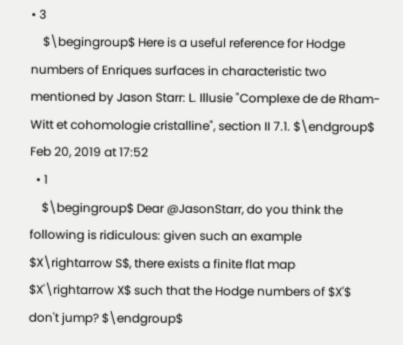• 3
    $\begingroup$ Here is a useful reference for Hodge numbers of Enriques surfaces in characteristic two mentioned by Jason Starr: L. Illusie "Complexe de de Rham-Witt et cohomologie cristalline", section II 7.1. $\endgroup$ Feb 20, 2019 at 17:52
  • 1
    $\begingroup$ Dear @JasonStarr, do you think the following is ridiculous: given such an example $X\rightarrow S$, there exists a finite flat map $X'\rightarrow X$ such that the Hodge numbers of $X'$ don't jump? $\endgroup$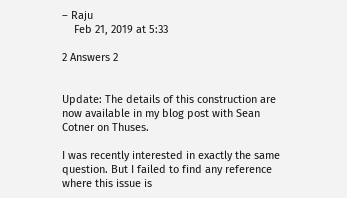– Raju
    Feb 21, 2019 at 5:33

2 Answers 2


Update: The details of this construction are now available in my blog post with Sean Cotner on Thuses.

I was recently interested in exactly the same question. But I failed to find any reference where this issue is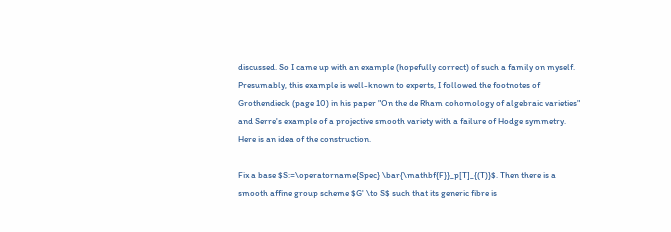discussed. So I came up with an example (hopefully correct) of such a family on myself. Presumably, this example is well-known to experts, I followed the footnotes of Grothendieck (page 10) in his paper "On the de Rham cohomology of algebraic varieties" and Serre's example of a projective smooth variety with a failure of Hodge symmetry. Here is an idea of the construction.

Fix a base $S:=\operatorname{Spec} \bar{\mathbf{F}}_p[T]_{(T)}$. Then there is a smooth affine group scheme $G' \to S$ such that its generic fibre is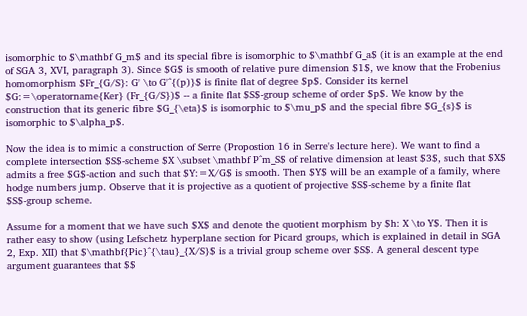isomorphic to $\mathbf G_m$ and its special fibre is isomorphic to $\mathbf G_a$ (it is an example at the end of SGA 3, XVI, paragraph 3). Since $G$ is smooth of relative pure dimension $1$, we know that the Frobenius homomorphism $Fr_{G/S}: G' \to G'^{(p)}$ is finite flat of degree $p$. Consider its kernel $G:=\operatorname{Ker} (Fr_{G/S})$ -- a finite flat $S$-group scheme of order $p$. We know by the construction that its generic fibre $G_{\eta}$ is isomorphic to $\mu_p$ and the special fibre $G_{s}$ is isomorphic to $\alpha_p$.

Now the idea is to mimic a construction of Serre (Propostion 16 in Serre's lecture here). We want to find a complete intersection $S$-scheme $X \subset \mathbf P^m_S$ of relative dimension at least $3$, such that $X$ admits a free $G$-action and such that $Y:=X/G$ is smooth. Then $Y$ will be an example of a family, where hodge numbers jump. Observe that it is projective as a quotient of projective $S$-scheme by a finite flat $S$-group scheme.

Assume for a moment that we have such $X$ and denote the quotient morphism by $h: X \to Y$. Then it is rather easy to show (using Lefschetz hyperplane section for Picard groups, which is explained in detail in SGA 2, Exp. XII) that $\mathbf{Pic}^{\tau}_{X/S}$ is a trivial group scheme over $S$. A general descent type argument guarantees that $$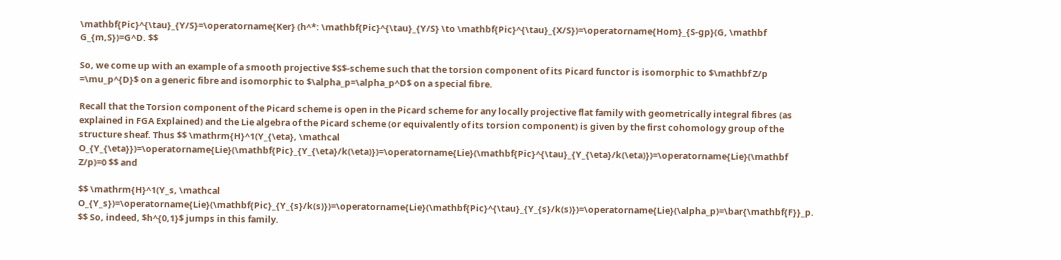\mathbf{Pic}^{\tau}_{Y/S}=\operatorname{Ker} (h^*: \mathbf{Pic}^{\tau}_{Y/S} \to \mathbf{Pic}^{\tau}_{X/S})=\operatorname{Hom}_{S-gp}(G, \mathbf G_{m,S})=G^D. $$

So, we come up with an example of a smooth projective $S$-scheme such that the torsion component of its Picard functor is isomorphic to $\mathbf Z/p =\mu_p^{D}$ on a generic fibre and isomorphic to $\alpha_p=\alpha_p^D$ on a special fibre.

Recall that the Torsion component of the Picard scheme is open in the Picard scheme for any locally projective flat family with geometrically integral fibres (as explained in FGA Explained) and the Lie algebra of the Picard scheme (or equivalently of its torsion component) is given by the first cohomology group of the structure sheaf. Thus $$ \mathrm{H}^1(Y_{\eta}, \mathcal O_{Y_{\eta}})=\operatorname{Lie}(\mathbf{Pic}_{Y_{\eta}/k(\eta)})=\operatorname{Lie}(\mathbf{Pic}^{\tau}_{Y_{\eta}/k(\eta)})=\operatorname{Lie}(\mathbf Z/p)=0 $$ and

$$ \mathrm{H}^1(Y_s, \mathcal O_{Y_s})=\operatorname{Lie}(\mathbf{Pic}_{Y_{s}/k(s)})=\operatorname{Lie}(\mathbf{Pic}^{\tau}_{Y_{s}/k(s)})=\operatorname{Lie}(\alpha_p)=\bar{\mathbf{F}}_p. $$ So, indeed, $h^{0,1}$ jumps in this family.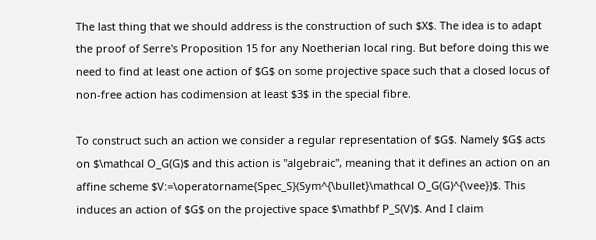The last thing that we should address is the construction of such $X$. The idea is to adapt the proof of Serre's Proposition 15 for any Noetherian local ring. But before doing this we need to find at least one action of $G$ on some projective space such that a closed locus of non-free action has codimension at least $3$ in the special fibre.

To construct such an action we consider a regular representation of $G$. Namely $G$ acts on $\mathcal O_G(G)$ and this action is "algebraic", meaning that it defines an action on an affine scheme $V:=\operatorname{Spec_S}(Sym^{\bullet}\mathcal O_G(G)^{\vee})$. This induces an action of $G$ on the projective space $\mathbf P_S(V)$. And I claim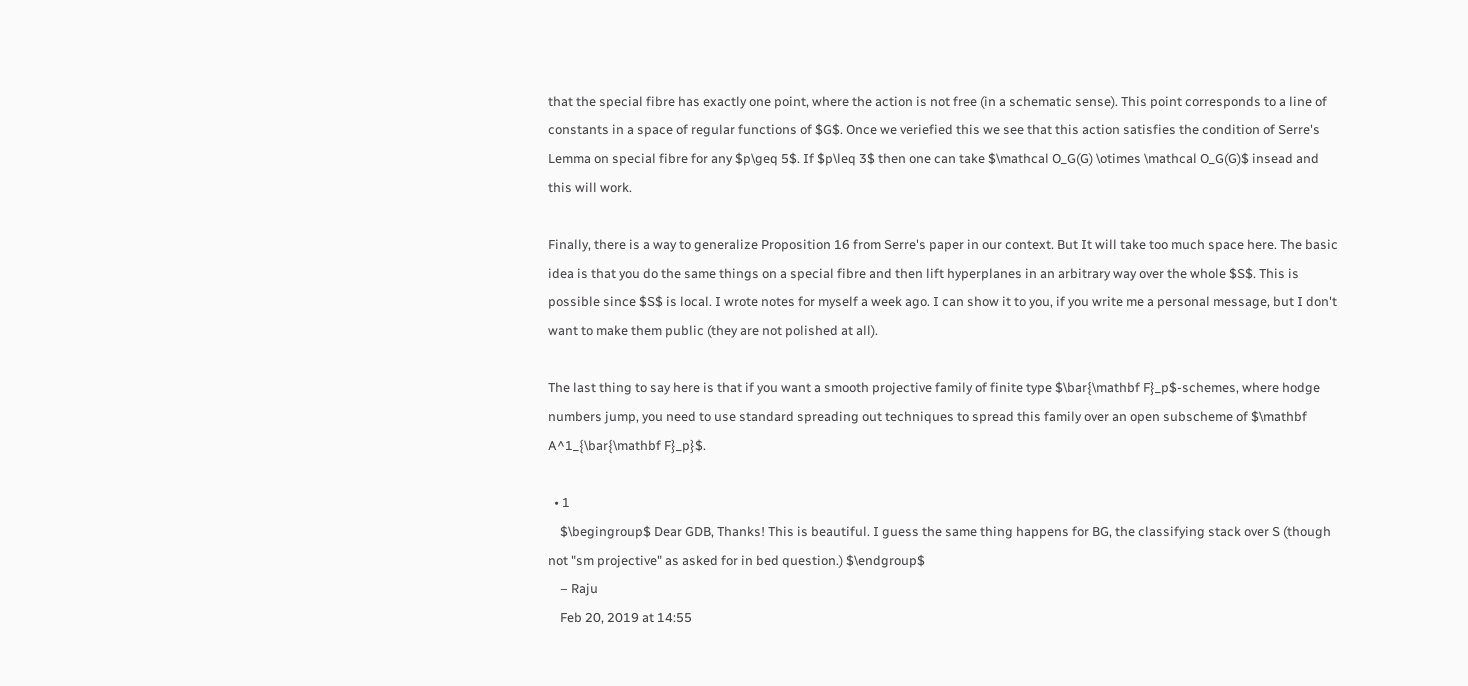that the special fibre has exactly one point, where the action is not free (in a schematic sense). This point corresponds to a line of constants in a space of regular functions of $G$. Once we veriefied this we see that this action satisfies the condition of Serre's Lemma on special fibre for any $p\geq 5$. If $p\leq 3$ then one can take $\mathcal O_G(G) \otimes \mathcal O_G(G)$ insead and this will work.

Finally, there is a way to generalize Proposition 16 from Serre's paper in our context. But It will take too much space here. The basic idea is that you do the same things on a special fibre and then lift hyperplanes in an arbitrary way over the whole $S$. This is possible since $S$ is local. I wrote notes for myself a week ago. I can show it to you, if you write me a personal message, but I don't want to make them public (they are not polished at all).

The last thing to say here is that if you want a smooth projective family of finite type $\bar{\mathbf F}_p$-schemes, where hodge numbers jump, you need to use standard spreading out techniques to spread this family over an open subscheme of $\mathbf A^1_{\bar{\mathbf F}_p}$.

  • 1
    $\begingroup$ Dear GDB, Thanks! This is beautiful. I guess the same thing happens for BG, the classifying stack over S (though not "sm projective" as asked for in bed question.) $\endgroup$
    – Raju
    Feb 20, 2019 at 14:55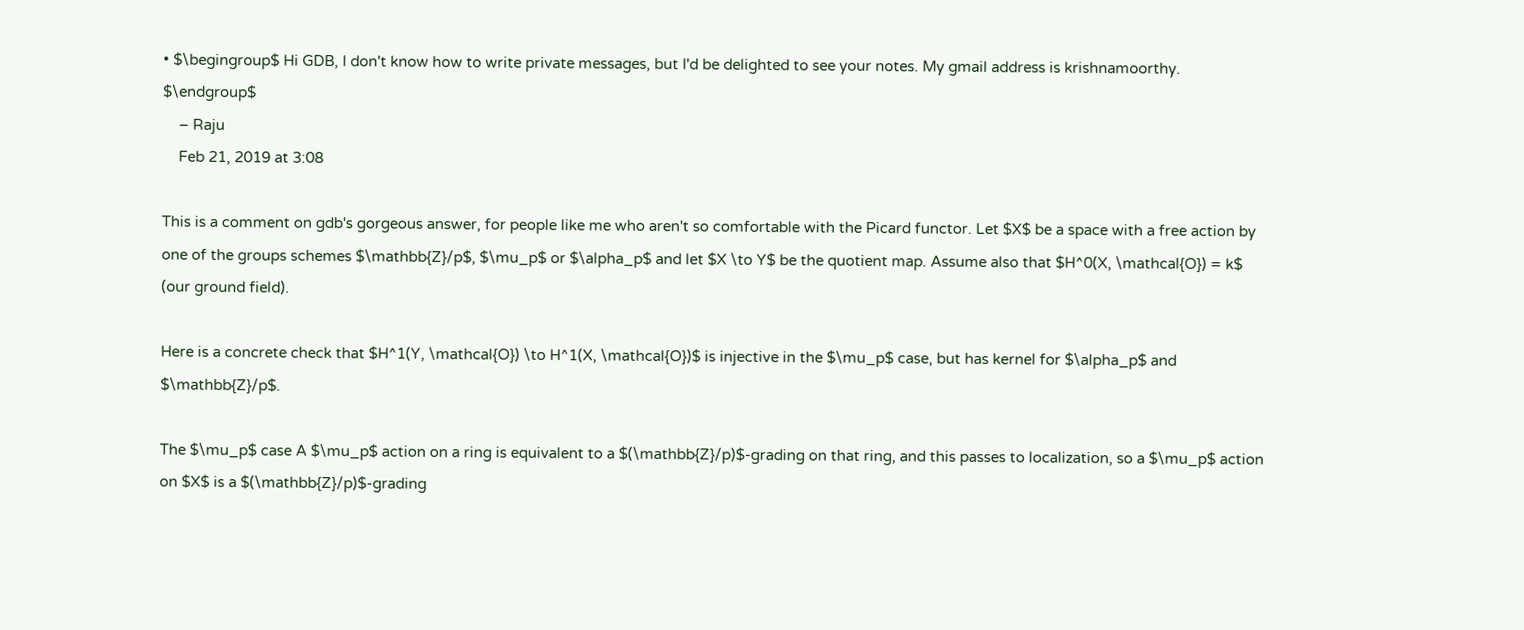• $\begingroup$ Hi GDB, I don't know how to write private messages, but I'd be delighted to see your notes. My gmail address is krishnamoorthy. $\endgroup$
    – Raju
    Feb 21, 2019 at 3:08

This is a comment on gdb's gorgeous answer, for people like me who aren't so comfortable with the Picard functor. Let $X$ be a space with a free action by one of the groups schemes $\mathbb{Z}/p$, $\mu_p$ or $\alpha_p$ and let $X \to Y$ be the quotient map. Assume also that $H^0(X, \mathcal{O}) = k$ (our ground field).

Here is a concrete check that $H^1(Y, \mathcal{O}) \to H^1(X, \mathcal{O})$ is injective in the $\mu_p$ case, but has kernel for $\alpha_p$ and $\mathbb{Z}/p$.

The $\mu_p$ case A $\mu_p$ action on a ring is equivalent to a $(\mathbb{Z}/p)$-grading on that ring, and this passes to localization, so a $\mu_p$ action on $X$ is a $(\mathbb{Z}/p)$-grading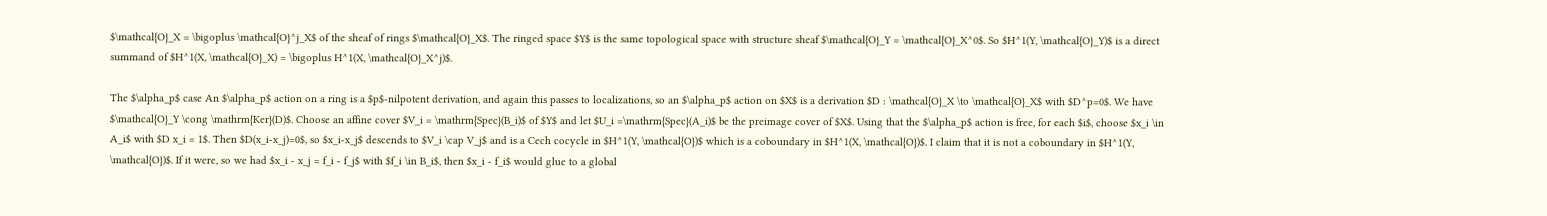$\mathcal{O}_X = \bigoplus \mathcal{O}^j_X$ of the sheaf of rings $\mathcal{O}_X$. The ringed space $Y$ is the same topological space with structure sheaf $\mathcal{O}_Y = \mathcal{O}_X^0$. So $H^1(Y, \mathcal{O}_Y)$ is a direct summand of $H^1(X, \mathcal{O}_X) = \bigoplus H^1(X, \mathcal{O}_X^j)$.

The $\alpha_p$ case An $\alpha_p$ action on a ring is a $p$-nilpotent derivation, and again this passes to localizations, so an $\alpha_p$ action on $X$ is a derivation $D : \mathcal{O}_X \to \mathcal{O}_X$ with $D^p=0$. We have $\mathcal{O}_Y \cong \mathrm{Ker}(D)$. Choose an affine cover $V_i = \mathrm{Spec}(B_i)$ of $Y$ and let $U_i =\mathrm{Spec}(A_i)$ be the preimage cover of $X$. Using that the $\alpha_p$ action is free, for each $i$, choose $x_i \in A_i$ with $D x_i = 1$. Then $D(x_i-x_j)=0$, so $x_i-x_j$ descends to $V_i \cap V_j$ and is a Cech cocycle in $H^1(Y, \mathcal{O})$ which is a coboundary in $H^1(X, \mathcal{O})$. I claim that it is not a coboundary in $H^1(Y, \mathcal{O})$. If it were, so we had $x_i - x_j = f_i - f_j$ with $f_i \in B_i$, then $x_i - f_i$ would glue to a global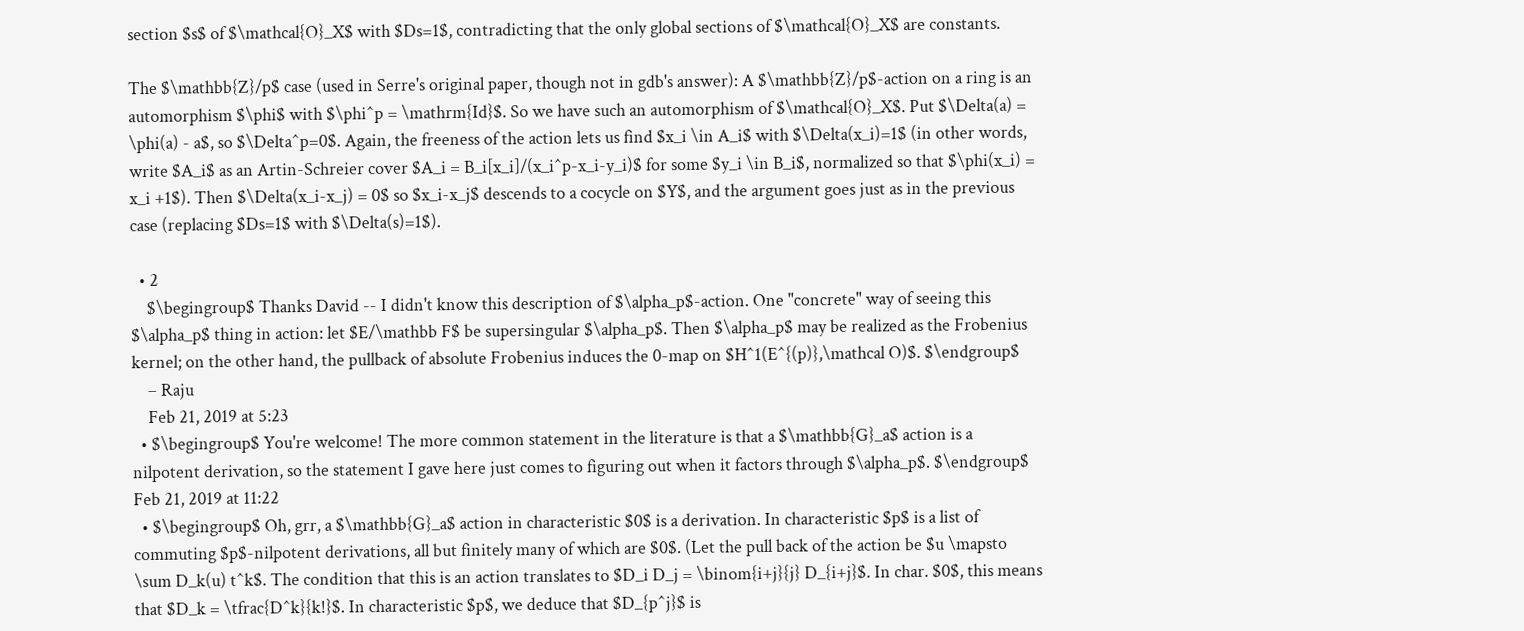section $s$ of $\mathcal{O}_X$ with $Ds=1$, contradicting that the only global sections of $\mathcal{O}_X$ are constants.

The $\mathbb{Z}/p$ case (used in Serre's original paper, though not in gdb's answer): A $\mathbb{Z}/p$-action on a ring is an automorphism $\phi$ with $\phi^p = \mathrm{Id}$. So we have such an automorphism of $\mathcal{O}_X$. Put $\Delta(a) = \phi(a) - a$, so $\Delta^p=0$. Again, the freeness of the action lets us find $x_i \in A_i$ with $\Delta(x_i)=1$ (in other words, write $A_i$ as an Artin-Schreier cover $A_i = B_i[x_i]/(x_i^p-x_i-y_i)$ for some $y_i \in B_i$, normalized so that $\phi(x_i) = x_i +1$). Then $\Delta(x_i-x_j) = 0$ so $x_i-x_j$ descends to a cocycle on $Y$, and the argument goes just as in the previous case (replacing $Ds=1$ with $\Delta(s)=1$).

  • 2
    $\begingroup$ Thanks David -- I didn't know this description of $\alpha_p$-action. One "concrete" way of seeing this $\alpha_p$ thing in action: let $E/\mathbb F$ be supersingular $\alpha_p$. Then $\alpha_p$ may be realized as the Frobenius kernel; on the other hand, the pullback of absolute Frobenius induces the 0-map on $H^1(E^{(p)},\mathcal O)$. $\endgroup$
    – Raju
    Feb 21, 2019 at 5:23
  • $\begingroup$ You're welcome! The more common statement in the literature is that a $\mathbb{G}_a$ action is a nilpotent derivation, so the statement I gave here just comes to figuring out when it factors through $\alpha_p$. $\endgroup$ Feb 21, 2019 at 11:22
  • $\begingroup$ Oh, grr, a $\mathbb{G}_a$ action in characteristic $0$ is a derivation. In characteristic $p$ is a list of commuting $p$-nilpotent derivations, all but finitely many of which are $0$. (Let the pull back of the action be $u \mapsto \sum D_k(u) t^k$. The condition that this is an action translates to $D_i D_j = \binom{i+j}{j} D_{i+j}$. In char. $0$, this means that $D_k = \tfrac{D^k}{k!}$. In characteristic $p$, we deduce that $D_{p^j}$ is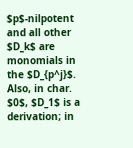$p$-nilpotent and all other $D_k$ are monomials in the $D_{p^j}$. Also, in char. $0$, $D_1$ is a derivation; in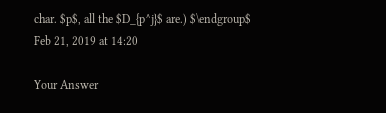char. $p$, all the $D_{p^j}$ are.) $\endgroup$ Feb 21, 2019 at 14:20

Your Answer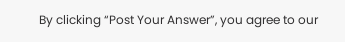By clicking “Post Your Answer”, you agree to our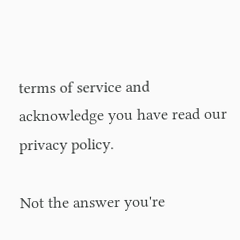terms of service and acknowledge you have read our privacy policy.

Not the answer you're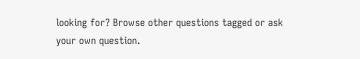looking for? Browse other questions tagged or ask your own question.